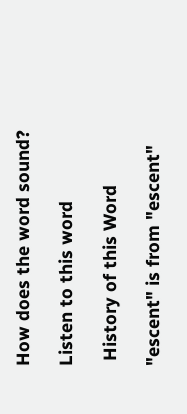How does the word sound?

Listen to this word

 History of this Word

"escent" is from "escent"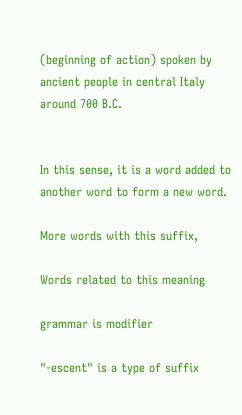(beginning of action) spoken by ancient people in central Italy around 700 B.C.


In this sense, it is a word added to another word to form a new word.

More words with this suffix,

Words related to this meaning

grammar is modifier

"-escent" is a type of suffix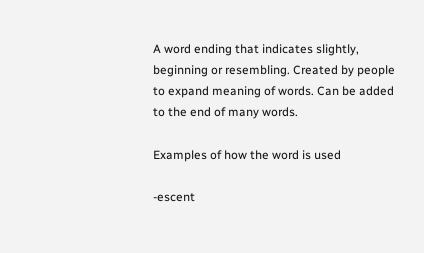A word ending that indicates slightly, beginning or resembling. Created by people to expand meaning of words. Can be added to the end of many words.

Examples of how the word is used

-escent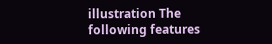illustration The following features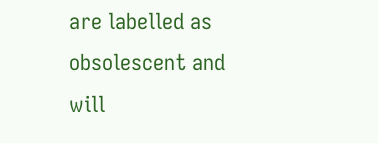are labelled as obsolescent and will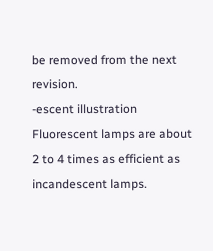be removed from the next revision.
-escent illustration Fluorescent lamps are about 2 to 4 times as efficient as incandescent lamps.